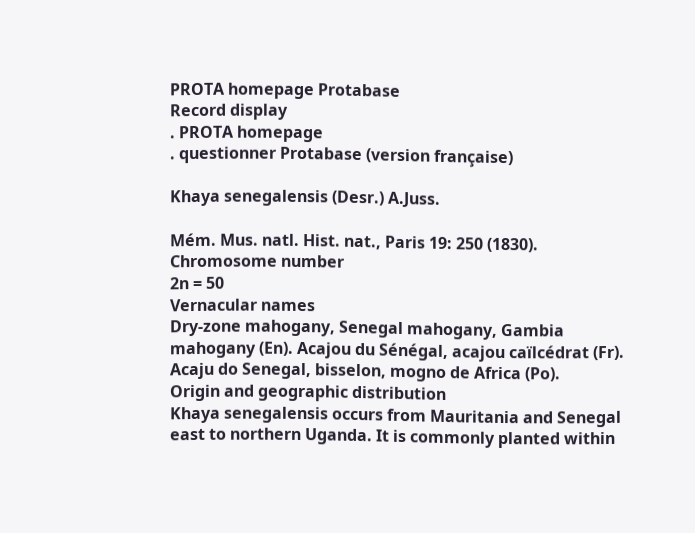PROTA homepage Protabase
Record display
. PROTA homepage
. questionner Protabase (version française)

Khaya senegalensis (Desr.) A.Juss.

Mém. Mus. natl. Hist. nat., Paris 19: 250 (1830).
Chromosome number
2n = 50
Vernacular names
Dry-zone mahogany, Senegal mahogany, Gambia mahogany (En). Acajou du Sénégal, acajou caïlcédrat (Fr). Acaju do Senegal, bisselon, mogno de Africa (Po).
Origin and geographic distribution
Khaya senegalensis occurs from Mauritania and Senegal east to northern Uganda. It is commonly planted within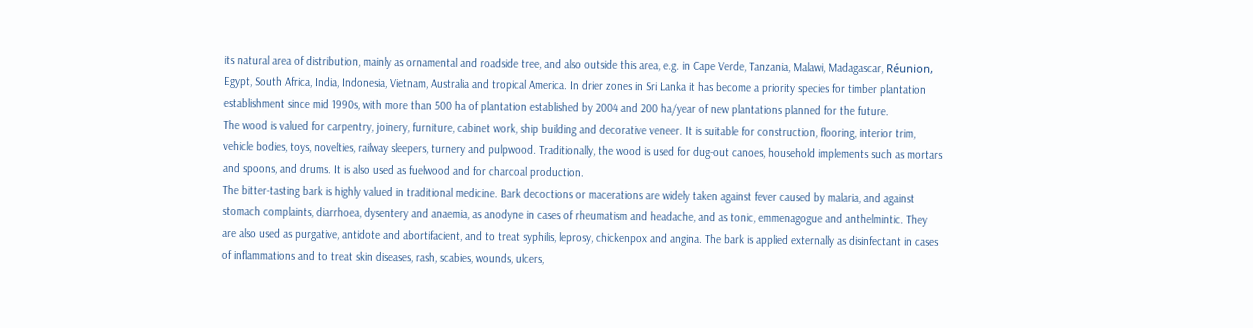its natural area of distribution, mainly as ornamental and roadside tree, and also outside this area, e.g. in Cape Verde, Tanzania, Malawi, Madagascar, Réunion, Egypt, South Africa, India, Indonesia, Vietnam, Australia and tropical America. In drier zones in Sri Lanka it has become a priority species for timber plantation establishment since mid 1990s, with more than 500 ha of plantation established by 2004 and 200 ha/year of new plantations planned for the future.
The wood is valued for carpentry, joinery, furniture, cabinet work, ship building and decorative veneer. It is suitable for construction, flooring, interior trim, vehicle bodies, toys, novelties, railway sleepers, turnery and pulpwood. Traditionally, the wood is used for dug-out canoes, household implements such as mortars and spoons, and drums. It is also used as fuelwood and for charcoal production.
The bitter-tasting bark is highly valued in traditional medicine. Bark decoctions or macerations are widely taken against fever caused by malaria, and against stomach complaints, diarrhoea, dysentery and anaemia, as anodyne in cases of rheumatism and headache, and as tonic, emmenagogue and anthelmintic. They are also used as purgative, antidote and abortifacient, and to treat syphilis, leprosy, chickenpox and angina. The bark is applied externally as disinfectant in cases of inflammations and to treat skin diseases, rash, scabies, wounds, ulcers,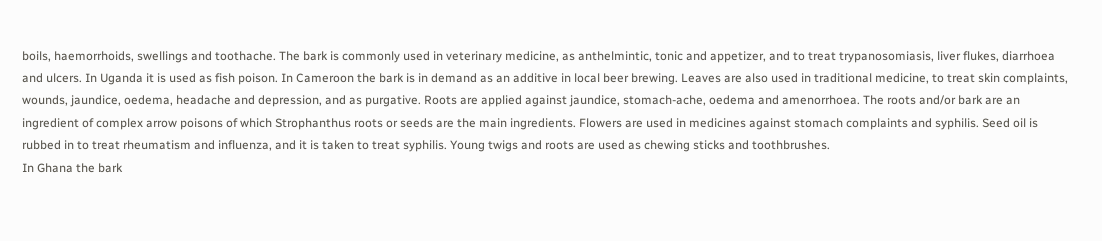boils, haemorrhoids, swellings and toothache. The bark is commonly used in veterinary medicine, as anthelmintic, tonic and appetizer, and to treat trypanosomiasis, liver flukes, diarrhoea and ulcers. In Uganda it is used as fish poison. In Cameroon the bark is in demand as an additive in local beer brewing. Leaves are also used in traditional medicine, to treat skin complaints, wounds, jaundice, oedema, headache and depression, and as purgative. Roots are applied against jaundice, stomach-ache, oedema and amenorrhoea. The roots and/or bark are an ingredient of complex arrow poisons of which Strophanthus roots or seeds are the main ingredients. Flowers are used in medicines against stomach complaints and syphilis. Seed oil is rubbed in to treat rheumatism and influenza, and it is taken to treat syphilis. Young twigs and roots are used as chewing sticks and toothbrushes.
In Ghana the bark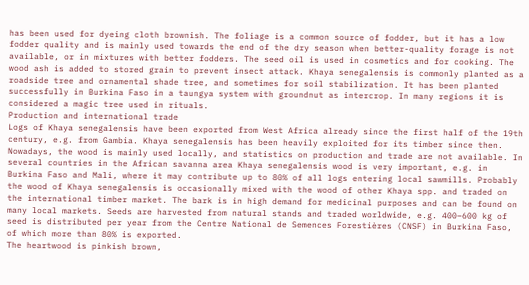has been used for dyeing cloth brownish. The foliage is a common source of fodder, but it has a low fodder quality and is mainly used towards the end of the dry season when better-quality forage is not available, or in mixtures with better fodders. The seed oil is used in cosmetics and for cooking. The wood ash is added to stored grain to prevent insect attack. Khaya senegalensis is commonly planted as a roadside tree and ornamental shade tree, and sometimes for soil stabilization. It has been planted successfully in Burkina Faso in a taungya system with groundnut as intercrop. In many regions it is considered a magic tree used in rituals.
Production and international trade
Logs of Khaya senegalensis have been exported from West Africa already since the first half of the 19th century, e.g. from Gambia. Khaya senegalensis has been heavily exploited for its timber since then. Nowadays, the wood is mainly used locally, and statistics on production and trade are not available. In several countries in the African savanna area Khaya senegalensis wood is very important, e.g. in Burkina Faso and Mali, where it may contribute up to 80% of all logs entering local sawmills. Probably the wood of Khaya senegalensis is occasionally mixed with the wood of other Khaya spp. and traded on the international timber market. The bark is in high demand for medicinal purposes and can be found on many local markets. Seeds are harvested from natural stands and traded worldwide, e.g. 400–600 kg of seed is distributed per year from the Centre National de Semences Forestières (CNSF) in Burkina Faso, of which more than 80% is exported.
The heartwood is pinkish brown,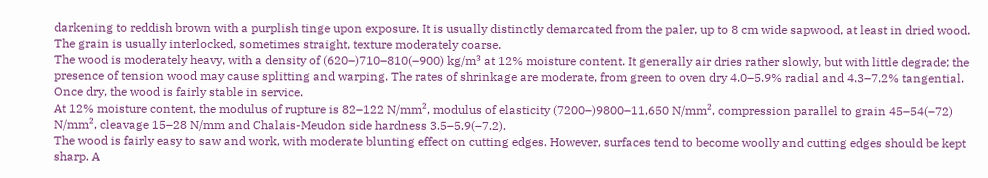darkening to reddish brown with a purplish tinge upon exposure. It is usually distinctly demarcated from the paler, up to 8 cm wide sapwood, at least in dried wood. The grain is usually interlocked, sometimes straight, texture moderately coarse.
The wood is moderately heavy, with a density of (620–)710–810(–900) kg/m³ at 12% moisture content. It generally air dries rather slowly, but with little degrade; the presence of tension wood may cause splitting and warping. The rates of shrinkage are moderate, from green to oven dry 4.0–5.9% radial and 4.3–7.2% tangential. Once dry, the wood is fairly stable in service.
At 12% moisture content, the modulus of rupture is 82–122 N/mm², modulus of elasticity (7200–)9800–11,650 N/mm², compression parallel to grain 45–54(–72) N/mm², cleavage 15–28 N/mm and Chalais-Meudon side hardness 3.5–5.9(–7.2).
The wood is fairly easy to saw and work, with moderate blunting effect on cutting edges. However, surfaces tend to become woolly and cutting edges should be kept sharp. A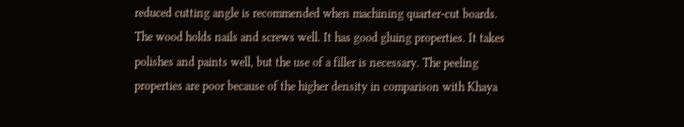reduced cutting angle is recommended when machining quarter-cut boards. The wood holds nails and screws well. It has good gluing properties. It takes polishes and paints well, but the use of a filler is necessary. The peeling properties are poor because of the higher density in comparison with Khaya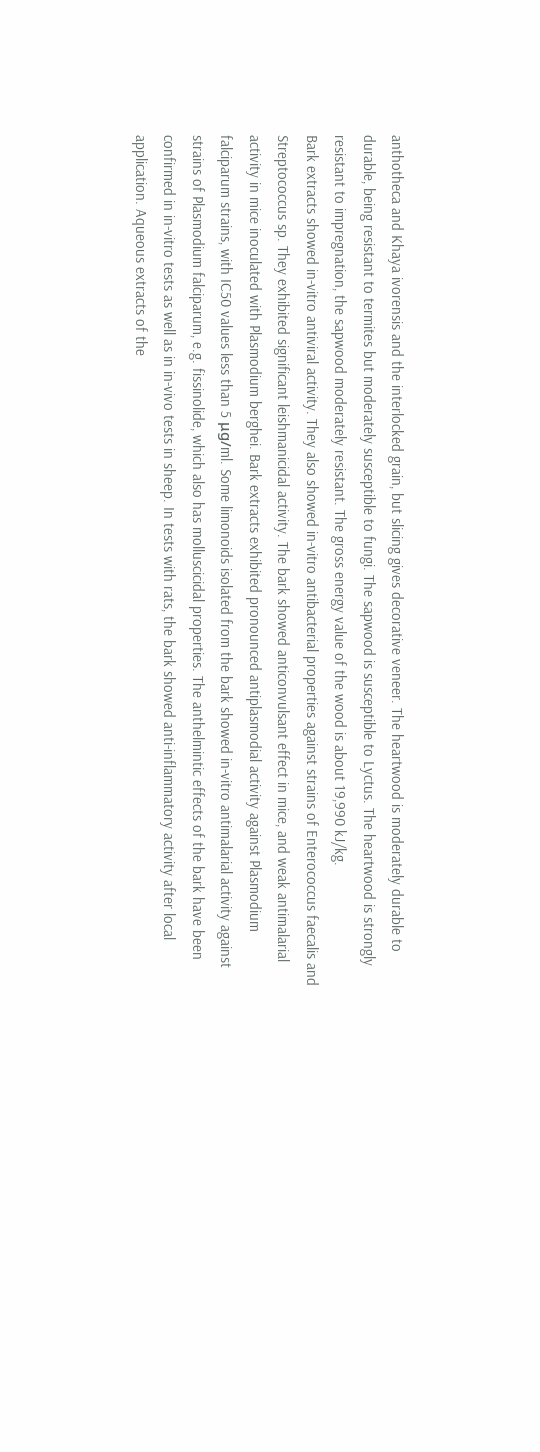anthotheca and Khaya ivorensis and the interlocked grain, but slicing gives decorative veneer. The heartwood is moderately durable to durable, being resistant to termites but moderately susceptible to fungi. The sapwood is susceptible to Lyctus. The heartwood is strongly resistant to impregnation, the sapwood moderately resistant. The gross energy value of the wood is about 19,990 kJ/kg.
Bark extracts showed in-vitro antiviral activity. They also showed in-vitro antibacterial properties against strains of Enterococcus faecalis and Streptococcus sp. They exhibited significant leishmanicidal activity. The bark showed anticonvulsant effect in mice, and weak antimalarial activity in mice inoculated with Plasmodium berghei. Bark extracts exhibited pronounced antiplasmodial activity against Plasmodium falciparum strains, with IC50 values less than 5 μg/ml. Some limonoids isolated from the bark showed in-vitro antimalarial activity against strains of Plasmodium falciparum, e.g. fissinolide, which also has molluscicidal properties. The anthelmintic effects of the bark have been confirmed in in-vitro tests as well as in in-vivo tests in sheep. In tests with rats, the bark showed anti-inflammatory activity after local application. Aqueous extracts of the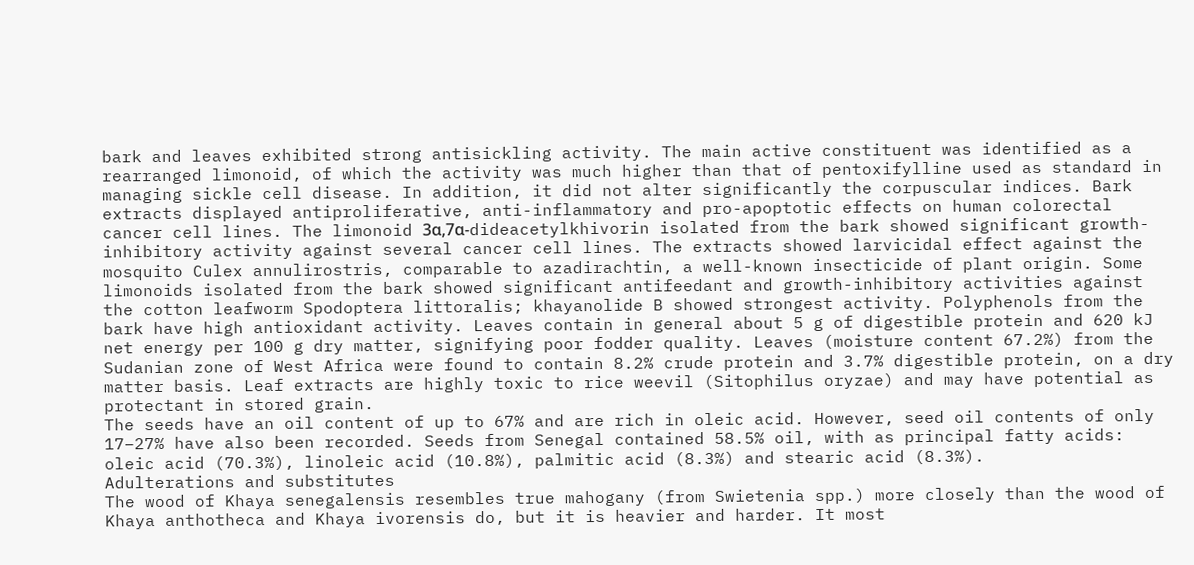bark and leaves exhibited strong antisickling activity. The main active constituent was identified as a rearranged limonoid, of which the activity was much higher than that of pentoxifylline used as standard in managing sickle cell disease. In addition, it did not alter significantly the corpuscular indices. Bark extracts displayed antiproliferative, anti-inflammatory and pro-apoptotic effects on human colorectal cancer cell lines. The limonoid 3α,7α-dideacetylkhivorin isolated from the bark showed significant growth-inhibitory activity against several cancer cell lines. The extracts showed larvicidal effect against the mosquito Culex annulirostris, comparable to azadirachtin, a well-known insecticide of plant origin. Some limonoids isolated from the bark showed significant antifeedant and growth-inhibitory activities against the cotton leafworm Spodoptera littoralis; khayanolide B showed strongest activity. Polyphenols from the bark have high antioxidant activity. Leaves contain in general about 5 g of digestible protein and 620 kJ net energy per 100 g dry matter, signifying poor fodder quality. Leaves (moisture content 67.2%) from the Sudanian zone of West Africa were found to contain 8.2% crude protein and 3.7% digestible protein, on a dry matter basis. Leaf extracts are highly toxic to rice weevil (Sitophilus oryzae) and may have potential as protectant in stored grain.
The seeds have an oil content of up to 67% and are rich in oleic acid. However, seed oil contents of only 17–27% have also been recorded. Seeds from Senegal contained 58.5% oil, with as principal fatty acids: oleic acid (70.3%), linoleic acid (10.8%), palmitic acid (8.3%) and stearic acid (8.3%).
Adulterations and substitutes
The wood of Khaya senegalensis resembles true mahogany (from Swietenia spp.) more closely than the wood of Khaya anthotheca and Khaya ivorensis do, but it is heavier and harder. It most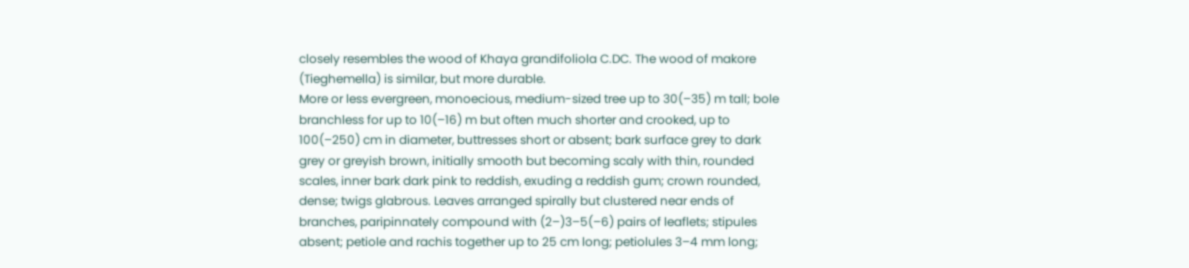closely resembles the wood of Khaya grandifoliola C.DC. The wood of makore (Tieghemella) is similar, but more durable.
More or less evergreen, monoecious, medium-sized tree up to 30(–35) m tall; bole branchless for up to 10(–16) m but often much shorter and crooked, up to 100(–250) cm in diameter, buttresses short or absent; bark surface grey to dark grey or greyish brown, initially smooth but becoming scaly with thin, rounded scales, inner bark dark pink to reddish, exuding a reddish gum; crown rounded, dense; twigs glabrous. Leaves arranged spirally but clustered near ends of branches, paripinnately compound with (2–)3–5(–6) pairs of leaflets; stipules absent; petiole and rachis together up to 25 cm long; petiolules 3–4 mm long;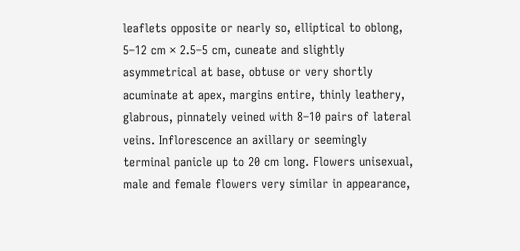leaflets opposite or nearly so, elliptical to oblong, 5–12 cm × 2.5–5 cm, cuneate and slightly asymmetrical at base, obtuse or very shortly acuminate at apex, margins entire, thinly leathery, glabrous, pinnately veined with 8–10 pairs of lateral veins. Inflorescence an axillary or seemingly terminal panicle up to 20 cm long. Flowers unisexual, male and female flowers very similar in appearance,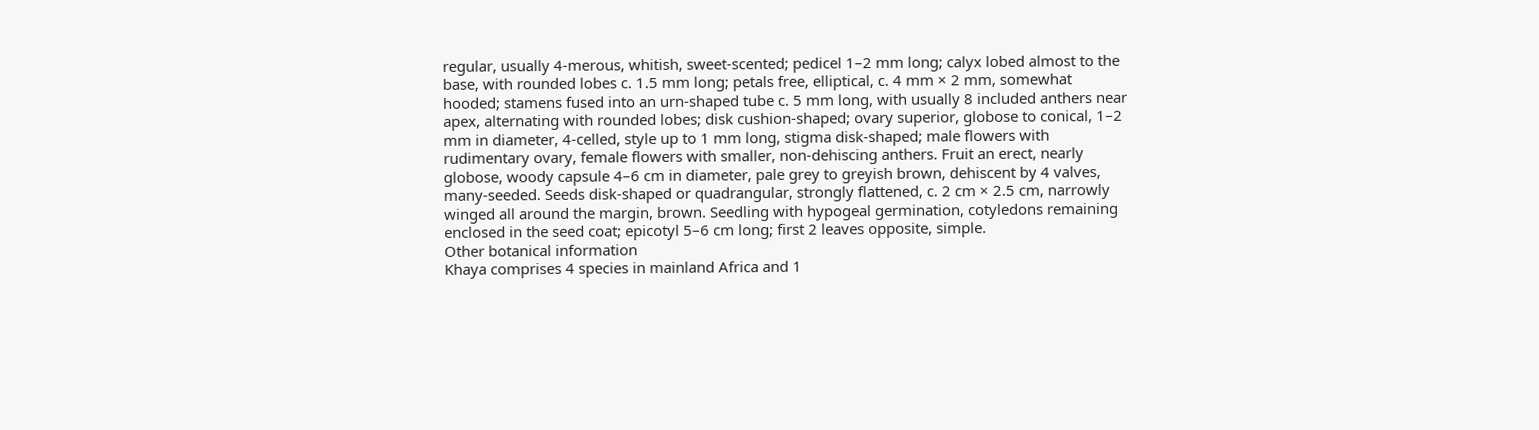regular, usually 4-merous, whitish, sweet-scented; pedicel 1–2 mm long; calyx lobed almost to the base, with rounded lobes c. 1.5 mm long; petals free, elliptical, c. 4 mm × 2 mm, somewhat hooded; stamens fused into an urn-shaped tube c. 5 mm long, with usually 8 included anthers near apex, alternating with rounded lobes; disk cushion-shaped; ovary superior, globose to conical, 1–2 mm in diameter, 4-celled, style up to 1 mm long, stigma disk-shaped; male flowers with rudimentary ovary, female flowers with smaller, non-dehiscing anthers. Fruit an erect, nearly globose, woody capsule 4–6 cm in diameter, pale grey to greyish brown, dehiscent by 4 valves, many-seeded. Seeds disk-shaped or quadrangular, strongly flattened, c. 2 cm × 2.5 cm, narrowly winged all around the margin, brown. Seedling with hypogeal germination, cotyledons remaining enclosed in the seed coat; epicotyl 5–6 cm long; first 2 leaves opposite, simple.
Other botanical information
Khaya comprises 4 species in mainland Africa and 1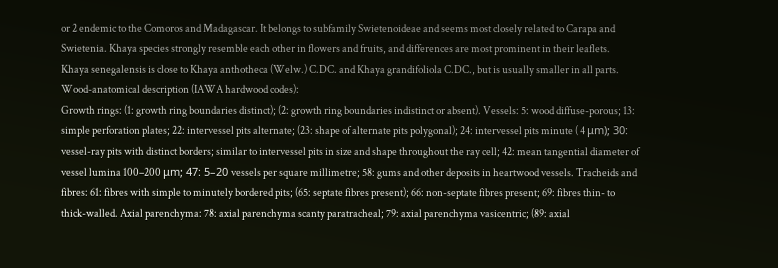or 2 endemic to the Comoros and Madagascar. It belongs to subfamily Swietenoideae and seems most closely related to Carapa and Swietenia. Khaya species strongly resemble each other in flowers and fruits, and differences are most prominent in their leaflets. Khaya senegalensis is close to Khaya anthotheca (Welw.) C.DC. and Khaya grandifoliola C.DC., but is usually smaller in all parts.
Wood-anatomical description (IAWA hardwood codes):
Growth rings: (1: growth ring boundaries distinct); (2: growth ring boundaries indistinct or absent). Vessels: 5: wood diffuse-porous; 13: simple perforation plates; 22: intervessel pits alternate; (23: shape of alternate pits polygonal); 24: intervessel pits minute ( 4 μm); 30: vessel-ray pits with distinct borders; similar to intervessel pits in size and shape throughout the ray cell; 42: mean tangential diameter of vessel lumina 100–200 μm; 47: 5–20 vessels per square millimetre; 58: gums and other deposits in heartwood vessels. Tracheids and fibres: 61: fibres with simple to minutely bordered pits; (65: septate fibres present); 66: non-septate fibres present; 69: fibres thin- to thick-walled. Axial parenchyma: 78: axial parenchyma scanty paratracheal; 79: axial parenchyma vasicentric; (89: axial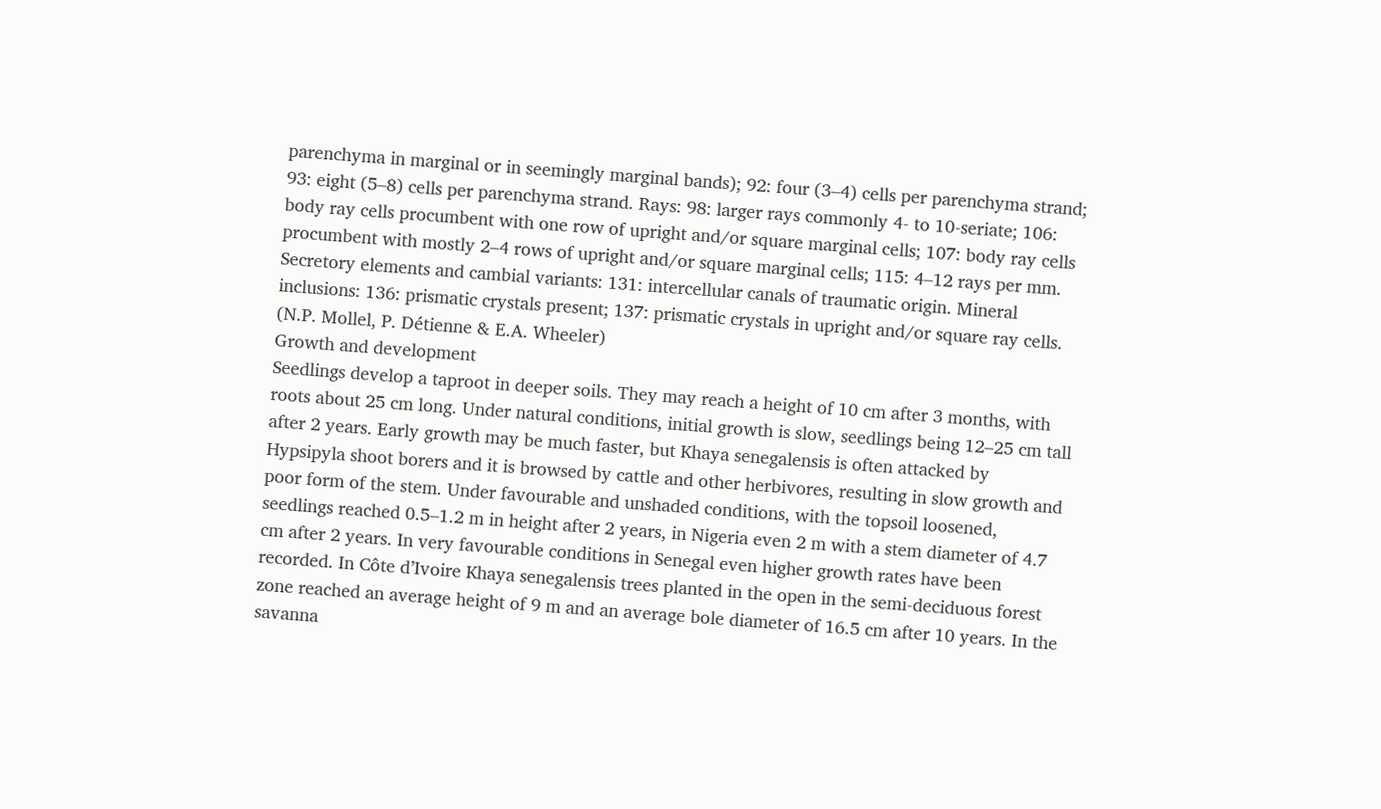parenchyma in marginal or in seemingly marginal bands); 92: four (3–4) cells per parenchyma strand; 93: eight (5–8) cells per parenchyma strand. Rays: 98: larger rays commonly 4- to 10-seriate; 106: body ray cells procumbent with one row of upright and/or square marginal cells; 107: body ray cells procumbent with mostly 2–4 rows of upright and/or square marginal cells; 115: 4–12 rays per mm. Secretory elements and cambial variants: 131: intercellular canals of traumatic origin. Mineral inclusions: 136: prismatic crystals present; 137: prismatic crystals in upright and/or square ray cells.
(N.P. Mollel, P. Détienne & E.A. Wheeler)
Growth and development
Seedlings develop a taproot in deeper soils. They may reach a height of 10 cm after 3 months, with roots about 25 cm long. Under natural conditions, initial growth is slow, seedlings being 12–25 cm tall after 2 years. Early growth may be much faster, but Khaya senegalensis is often attacked by Hypsipyla shoot borers and it is browsed by cattle and other herbivores, resulting in slow growth and poor form of the stem. Under favourable and unshaded conditions, with the topsoil loosened, seedlings reached 0.5–1.2 m in height after 2 years, in Nigeria even 2 m with a stem diameter of 4.7 cm after 2 years. In very favourable conditions in Senegal even higher growth rates have been recorded. In Côte d’Ivoire Khaya senegalensis trees planted in the open in the semi-deciduous forest zone reached an average height of 9 m and an average bole diameter of 16.5 cm after 10 years. In the savanna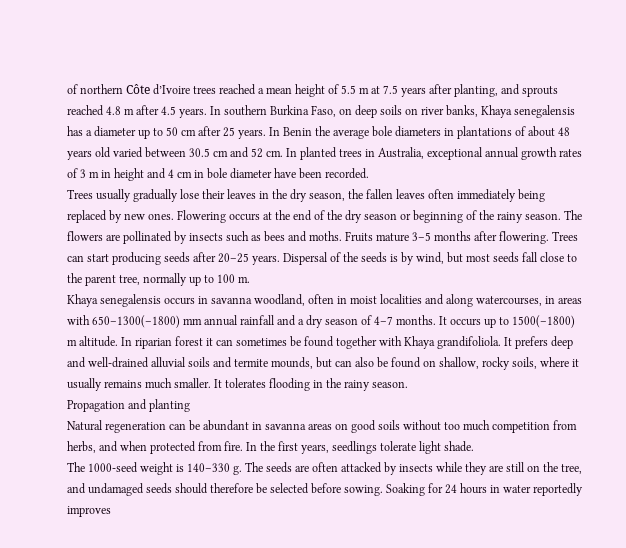of northern Côte d’Ivoire trees reached a mean height of 5.5 m at 7.5 years after planting, and sprouts reached 4.8 m after 4.5 years. In southern Burkina Faso, on deep soils on river banks, Khaya senegalensis has a diameter up to 50 cm after 25 years. In Benin the average bole diameters in plantations of about 48 years old varied between 30.5 cm and 52 cm. In planted trees in Australia, exceptional annual growth rates of 3 m in height and 4 cm in bole diameter have been recorded.
Trees usually gradually lose their leaves in the dry season, the fallen leaves often immediately being replaced by new ones. Flowering occurs at the end of the dry season or beginning of the rainy season. The flowers are pollinated by insects such as bees and moths. Fruits mature 3–5 months after flowering. Trees can start producing seeds after 20–25 years. Dispersal of the seeds is by wind, but most seeds fall close to the parent tree, normally up to 100 m.
Khaya senegalensis occurs in savanna woodland, often in moist localities and along watercourses, in areas with 650–1300(–1800) mm annual rainfall and a dry season of 4–7 months. It occurs up to 1500(–1800) m altitude. In riparian forest it can sometimes be found together with Khaya grandifoliola. It prefers deep and well-drained alluvial soils and termite mounds, but can also be found on shallow, rocky soils, where it usually remains much smaller. It tolerates flooding in the rainy season.
Propagation and planting
Natural regeneration can be abundant in savanna areas on good soils without too much competition from herbs, and when protected from fire. In the first years, seedlings tolerate light shade.
The 1000-seed weight is 140–330 g. The seeds are often attacked by insects while they are still on the tree, and undamaged seeds should therefore be selected before sowing. Soaking for 24 hours in water reportedly improves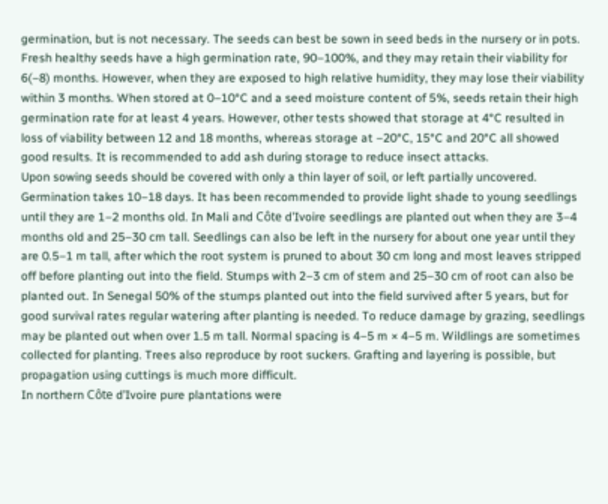germination, but is not necessary. The seeds can best be sown in seed beds in the nursery or in pots. Fresh healthy seeds have a high germination rate, 90–100%, and they may retain their viability for 6(–8) months. However, when they are exposed to high relative humidity, they may lose their viability within 3 months. When stored at 0–10°C and a seed moisture content of 5%, seeds retain their high germination rate for at least 4 years. However, other tests showed that storage at 4°C resulted in loss of viability between 12 and 18 months, whereas storage at –20°C, 15°C and 20°C all showed good results. It is recommended to add ash during storage to reduce insect attacks.
Upon sowing seeds should be covered with only a thin layer of soil, or left partially uncovered. Germination takes 10–18 days. It has been recommended to provide light shade to young seedlings until they are 1–2 months old. In Mali and Côte d’Ivoire seedlings are planted out when they are 3–4 months old and 25–30 cm tall. Seedlings can also be left in the nursery for about one year until they are 0.5–1 m tall, after which the root system is pruned to about 30 cm long and most leaves stripped off before planting out into the field. Stumps with 2–3 cm of stem and 25–30 cm of root can also be planted out. In Senegal 50% of the stumps planted out into the field survived after 5 years, but for good survival rates regular watering after planting is needed. To reduce damage by grazing, seedlings may be planted out when over 1.5 m tall. Normal spacing is 4–5 m × 4–5 m. Wildlings are sometimes collected for planting. Trees also reproduce by root suckers. Grafting and layering is possible, but propagation using cuttings is much more difficult.
In northern Côte d’Ivoire pure plantations were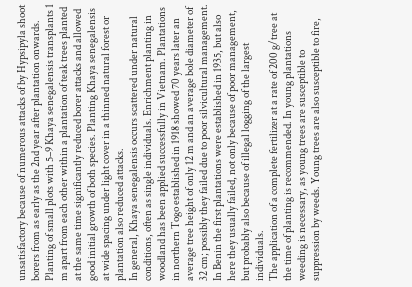unsatisfactory because of numerous attacks of by Hypsipyla shoot borers from as early as the 2nd year after plantation onwards. Planting of small plots with 5–9 Khaya senegalensis transplants 1 m apart from each other within a plantation of teak trees planted at the same time significantly reduced borer attacks and allowed good initial growth of both species. Planting Khaya senegalensis at wide spacing under light cover in a thinned natural forest or plantation also reduced attacks.
In general, Khaya senegalensis occurs scattered under natural conditions, often as single individuals. Enrichment planting in woodland has been applied successfully in Vietnam. Plantations in northern Togo established in 1918 showed 70 years later an average tree height of only 12 m and an average bole diameter of 32 cm; possibly they failed due to poor silvicultural management. In Benin the first plantations were established in 1935, but also here they usually failed, not only because of poor management, but probably also because of illegal logging of the largest individuals.
The application of a complete fertilizer at a rate of 200 g/tree at the time of planting is recommended. In young plantations weeding is necessary, as young trees are susceptible to suppression by weeds. Young trees are also susceptible to fire,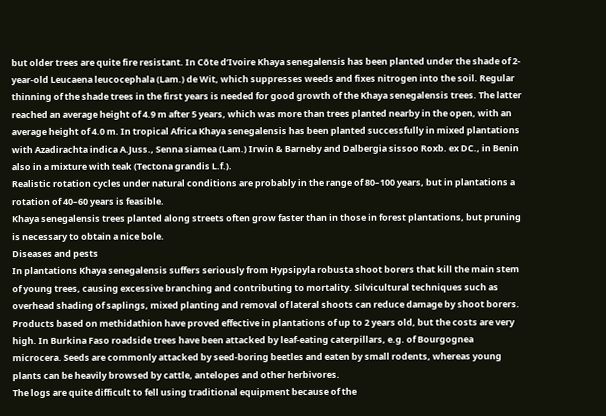but older trees are quite fire resistant. In Côte d’Ivoire Khaya senegalensis has been planted under the shade of 2-year-old Leucaena leucocephala (Lam.) de Wit, which suppresses weeds and fixes nitrogen into the soil. Regular thinning of the shade trees in the first years is needed for good growth of the Khaya senegalensis trees. The latter reached an average height of 4.9 m after 5 years, which was more than trees planted nearby in the open, with an average height of 4.0 m. In tropical Africa Khaya senegalensis has been planted successfully in mixed plantations with Azadirachta indica A.Juss., Senna siamea (Lam.) Irwin & Barneby and Dalbergia sissoo Roxb. ex DC., in Benin also in a mixture with teak (Tectona grandis L.f.).
Realistic rotation cycles under natural conditions are probably in the range of 80–100 years, but in plantations a rotation of 40–60 years is feasible.
Khaya senegalensis trees planted along streets often grow faster than in those in forest plantations, but pruning is necessary to obtain a nice bole.
Diseases and pests
In plantations Khaya senegalensis suffers seriously from Hypsipyla robusta shoot borers that kill the main stem of young trees, causing excessive branching and contributing to mortality. Silvicultural techniques such as overhead shading of saplings, mixed planting and removal of lateral shoots can reduce damage by shoot borers. Products based on methidathion have proved effective in plantations of up to 2 years old, but the costs are very high. In Burkina Faso roadside trees have been attacked by leaf-eating caterpillars, e.g. of Bourgognea microcera. Seeds are commonly attacked by seed-boring beetles and eaten by small rodents, whereas young plants can be heavily browsed by cattle, antelopes and other herbivores.
The logs are quite difficult to fell using traditional equipment because of the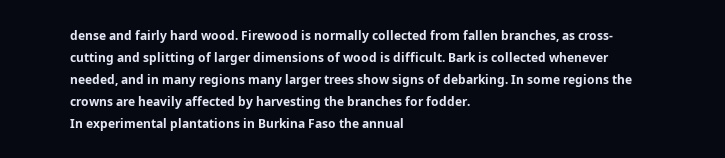dense and fairly hard wood. Firewood is normally collected from fallen branches, as cross-cutting and splitting of larger dimensions of wood is difficult. Bark is collected whenever needed, and in many regions many larger trees show signs of debarking. In some regions the crowns are heavily affected by harvesting the branches for fodder.
In experimental plantations in Burkina Faso the annual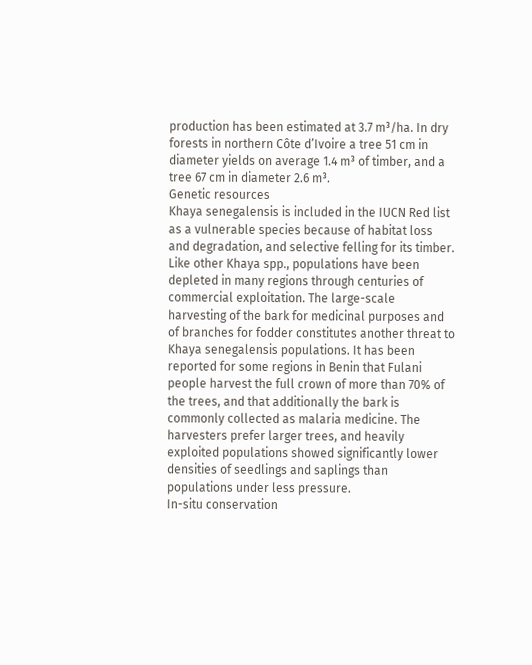production has been estimated at 3.7 m³/ha. In dry forests in northern Côte d’Ivoire a tree 51 cm in diameter yields on average 1.4 m³ of timber, and a tree 67 cm in diameter 2.6 m³.
Genetic resources
Khaya senegalensis is included in the IUCN Red list as a vulnerable species because of habitat loss and degradation, and selective felling for its timber. Like other Khaya spp., populations have been depleted in many regions through centuries of commercial exploitation. The large-scale harvesting of the bark for medicinal purposes and of branches for fodder constitutes another threat to Khaya senegalensis populations. It has been reported for some regions in Benin that Fulani people harvest the full crown of more than 70% of the trees, and that additionally the bark is commonly collected as malaria medicine. The harvesters prefer larger trees, and heavily exploited populations showed significantly lower densities of seedlings and saplings than populations under less pressure.
In-situ conservation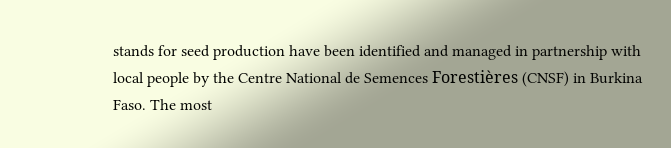stands for seed production have been identified and managed in partnership with local people by the Centre National de Semences Forestières (CNSF) in Burkina Faso. The most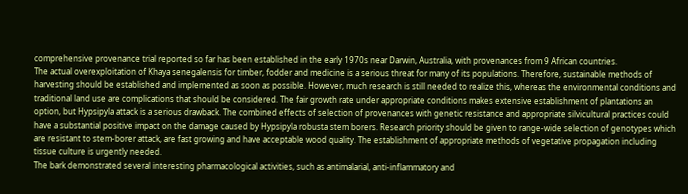comprehensive provenance trial reported so far has been established in the early 1970s near Darwin, Australia, with provenances from 9 African countries.
The actual overexploitation of Khaya senegalensis for timber, fodder and medicine is a serious threat for many of its populations. Therefore, sustainable methods of harvesting should be established and implemented as soon as possible. However, much research is still needed to realize this, whereas the environmental conditions and traditional land use are complications that should be considered. The fair growth rate under appropriate conditions makes extensive establishment of plantations an option, but Hypsipyla attack is a serious drawback. The combined effects of selection of provenances with genetic resistance and appropriate silvicultural practices could have a substantial positive impact on the damage caused by Hypsipyla robusta stem borers. Research priority should be given to range-wide selection of genotypes which are resistant to stem-borer attack, are fast growing and have acceptable wood quality. The establishment of appropriate methods of vegetative propagation including tissue culture is urgently needed.
The bark demonstrated several interesting pharmacological activities, such as antimalarial, anti-inflammatory and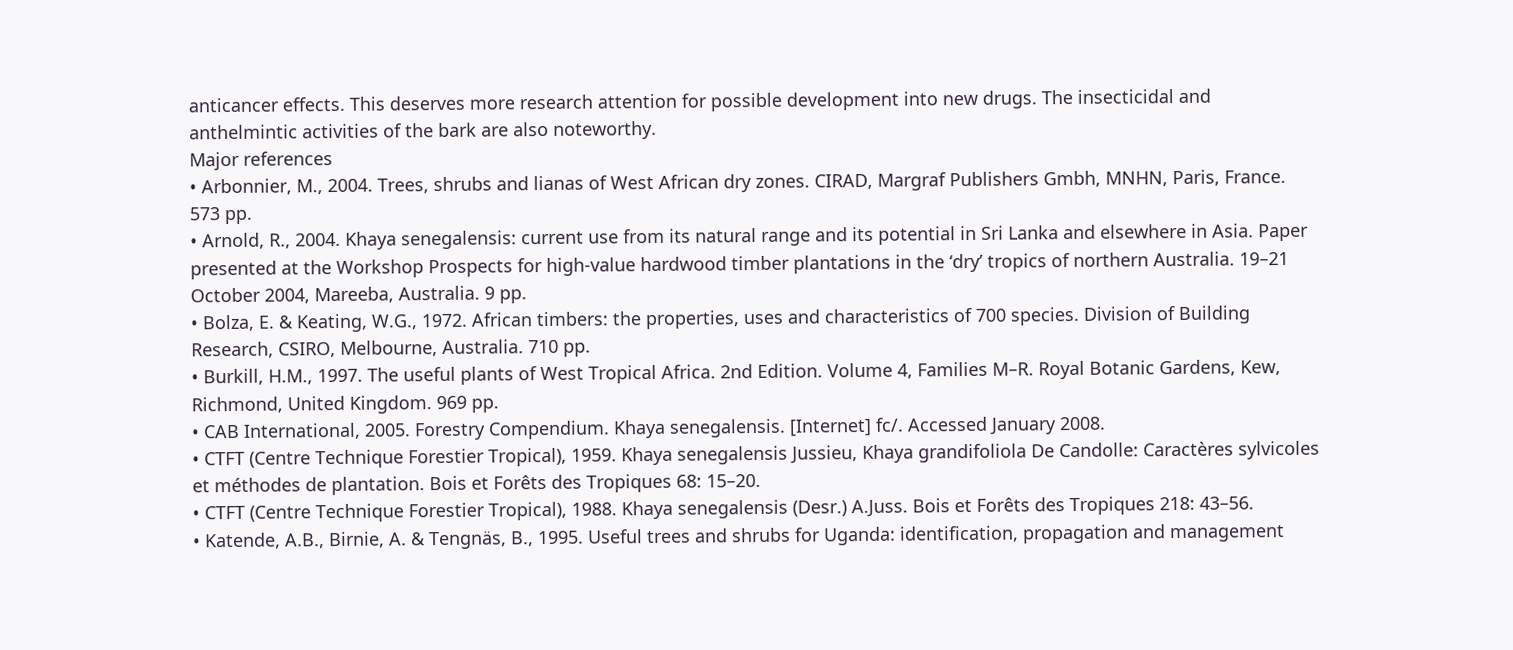anticancer effects. This deserves more research attention for possible development into new drugs. The insecticidal and anthelmintic activities of the bark are also noteworthy.
Major references
• Arbonnier, M., 2004. Trees, shrubs and lianas of West African dry zones. CIRAD, Margraf Publishers Gmbh, MNHN, Paris, France. 573 pp.
• Arnold, R., 2004. Khaya senegalensis: current use from its natural range and its potential in Sri Lanka and elsewhere in Asia. Paper presented at the Workshop Prospects for high-value hardwood timber plantations in the ‘dry’ tropics of northern Australia. 19–21 October 2004, Mareeba, Australia. 9 pp.
• Bolza, E. & Keating, W.G., 1972. African timbers: the properties, uses and characteristics of 700 species. Division of Building Research, CSIRO, Melbourne, Australia. 710 pp.
• Burkill, H.M., 1997. The useful plants of West Tropical Africa. 2nd Edition. Volume 4, Families M–R. Royal Botanic Gardens, Kew, Richmond, United Kingdom. 969 pp.
• CAB International, 2005. Forestry Compendium. Khaya senegalensis. [Internet] fc/. Accessed January 2008.
• CTFT (Centre Technique Forestier Tropical), 1959. Khaya senegalensis Jussieu, Khaya grandifoliola De Candolle: Caractères sylvicoles et méthodes de plantation. Bois et Forêts des Tropiques 68: 15–20.
• CTFT (Centre Technique Forestier Tropical), 1988. Khaya senegalensis (Desr.) A.Juss. Bois et Forêts des Tropiques 218: 43–56.
• Katende, A.B., Birnie, A. & Tengnäs, B., 1995. Useful trees and shrubs for Uganda: identification, propagation and management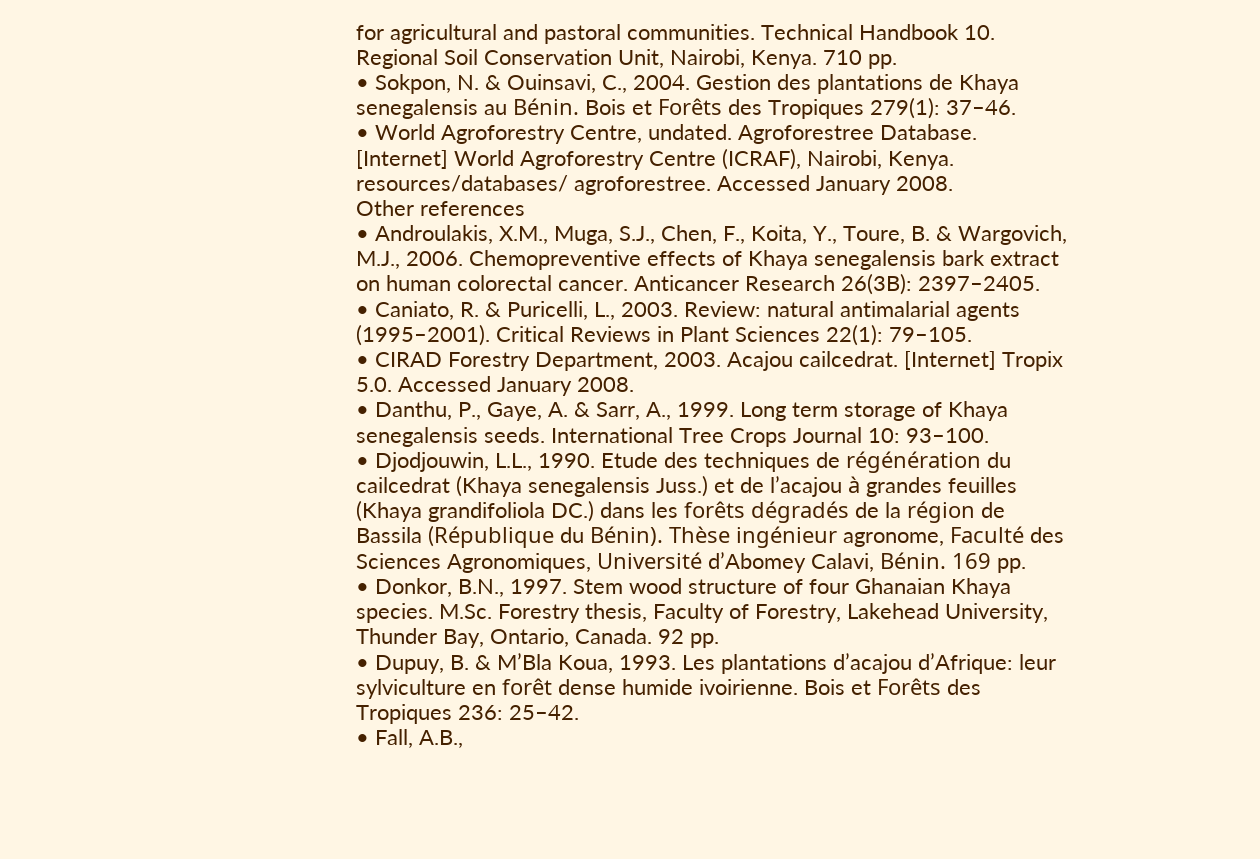for agricultural and pastoral communities. Technical Handbook 10. Regional Soil Conservation Unit, Nairobi, Kenya. 710 pp.
• Sokpon, N. & Ouinsavi, C., 2004. Gestion des plantations de Khaya senegalensis au Bénin. Bois et Forêts des Tropiques 279(1): 37–46.
• World Agroforestry Centre, undated. Agroforestree Database. [Internet] World Agroforestry Centre (ICRAF), Nairobi, Kenya. resources/databases/ agroforestree. Accessed January 2008.
Other references
• Androulakis, X.M., Muga, S.J., Chen, F., Koita, Y., Toure, B. & Wargovich, M.J., 2006. Chemopreventive effects of Khaya senegalensis bark extract on human colorectal cancer. Anticancer Research 26(3B): 2397–2405.
• Caniato, R. & Puricelli, L., 2003. Review: natural antimalarial agents (1995–2001). Critical Reviews in Plant Sciences 22(1): 79–105.
• CIRAD Forestry Department, 2003. Acajou cailcedrat. [Internet] Tropix 5.0. Accessed January 2008.
• Danthu, P., Gaye, A. & Sarr, A., 1999. Long term storage of Khaya senegalensis seeds. International Tree Crops Journal 10: 93–100.
• Djodjouwin, L.L., 1990. Etude des techniques de régénération du cailcedrat (Khaya senegalensis Juss.) et de l’acajou à grandes feuilles (Khaya grandifoliola DC.) dans les forêts dégradés de la région de Bassila (République du Bénin). Thèse ingénieur agronome, Faculté des Sciences Agronomiques, Université d’Abomey Calavi, Bénin. 169 pp.
• Donkor, B.N., 1997. Stem wood structure of four Ghanaian Khaya species. M.Sc. Forestry thesis, Faculty of Forestry, Lakehead University, Thunder Bay, Ontario, Canada. 92 pp.
• Dupuy, B. & M’Bla Koua, 1993. Les plantations d’acajou d’Afrique: leur sylviculture en forêt dense humide ivoirienne. Bois et Forêts des Tropiques 236: 25–42.
• Fall, A.B.,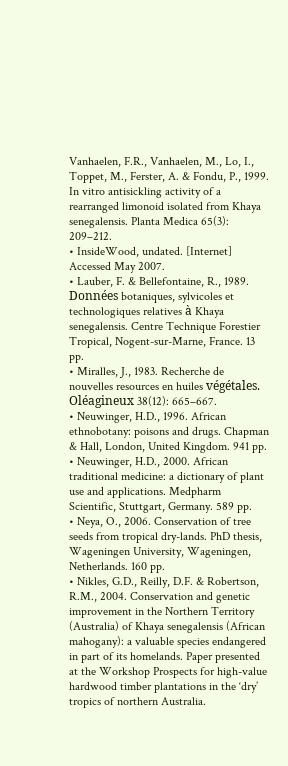Vanhaelen, F.R., Vanhaelen, M., Lo, I., Toppet, M., Ferster, A. & Fondu, P., 1999. In vitro antisickling activity of a rearranged limonoid isolated from Khaya senegalensis. Planta Medica 65(3): 209–212.
• InsideWood, undated. [Internet] Accessed May 2007.
• Lauber, F. & Bellefontaine, R., 1989. Données botaniques, sylvicoles et technologiques relatives à Khaya senegalensis. Centre Technique Forestier Tropical, Nogent-sur-Marne, France. 13 pp.
• Miralles, J., 1983. Recherche de nouvelles resources en huiles végétales. Oléagineux 38(12): 665–667.
• Neuwinger, H.D., 1996. African ethnobotany: poisons and drugs. Chapman & Hall, London, United Kingdom. 941 pp.
• Neuwinger, H.D., 2000. African traditional medicine: a dictionary of plant use and applications. Medpharm Scientific, Stuttgart, Germany. 589 pp.
• Neya, O., 2006. Conservation of tree seeds from tropical dry-lands. PhD thesis, Wageningen University, Wageningen, Netherlands. 160 pp.
• Nikles, G.D., Reilly, D.F. & Robertson, R.M., 2004. Conservation and genetic improvement in the Northern Territory (Australia) of Khaya senegalensis (African mahogany): a valuable species endangered in part of its homelands. Paper presented at the Workshop Prospects for high-value hardwood timber plantations in the ‘dry’ tropics of northern Australia.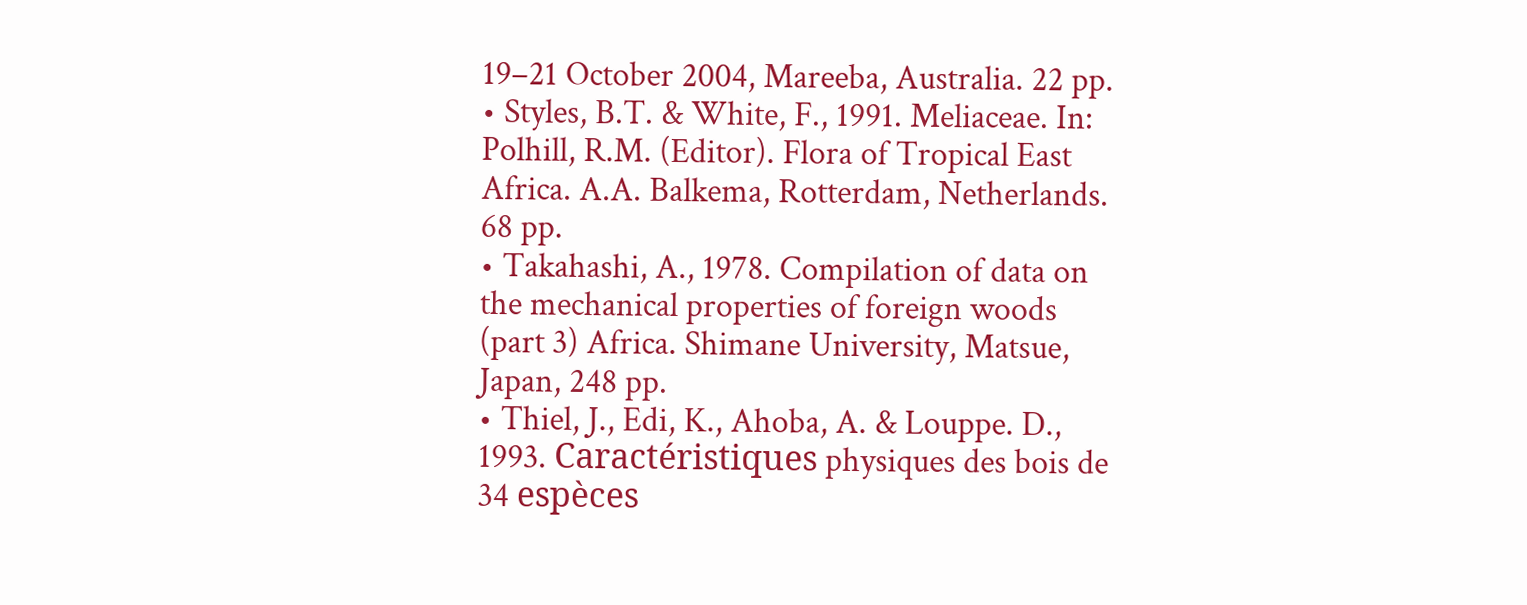19–21 October 2004, Mareeba, Australia. 22 pp.
• Styles, B.T. & White, F., 1991. Meliaceae. In: Polhill, R.M. (Editor). Flora of Tropical East Africa. A.A. Balkema, Rotterdam, Netherlands. 68 pp.
• Takahashi, A., 1978. Compilation of data on the mechanical properties of foreign woods (part 3) Africa. Shimane University, Matsue, Japan, 248 pp.
• Thiel, J., Edi, K., Ahoba, A. & Louppe. D., 1993. Caractéristiques physiques des bois de 34 espèces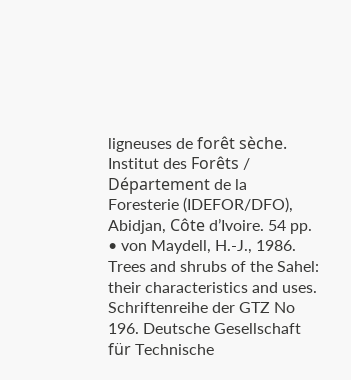ligneuses de forêt sèche. Institut des Forêts / Département de la Foresterie (IDEFOR/DFO), Abidjan, Côte d’Ivoire. 54 pp.
• von Maydell, H.-J., 1986. Trees and shrubs of the Sahel: their characteristics and uses. Schriftenreihe der GTZ No 196. Deutsche Gesellschaft für Technische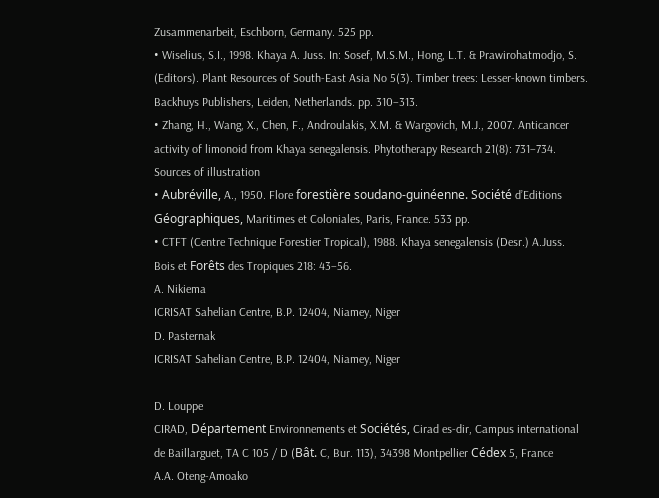Zusammenarbeit, Eschborn, Germany. 525 pp.
• Wiselius, S.I., 1998. Khaya A. Juss. In: Sosef, M.S.M., Hong, L.T. & Prawirohatmodjo, S. (Editors). Plant Resources of South-East Asia No 5(3). Timber trees: Lesser-known timbers. Backhuys Publishers, Leiden, Netherlands. pp. 310–313.
• Zhang, H., Wang, X., Chen, F., Androulakis, X.M. & Wargovich, M.J., 2007. Anticancer activity of limonoid from Khaya senegalensis. Phytotherapy Research 21(8): 731–734.
Sources of illustration
• Aubréville, A., 1950. Flore forestière soudano-guinéenne. Société d’Editions Géographiques, Maritimes et Coloniales, Paris, France. 533 pp.
• CTFT (Centre Technique Forestier Tropical), 1988. Khaya senegalensis (Desr.) A.Juss. Bois et Forêts des Tropiques 218: 43–56.
A. Nikiema
ICRISAT Sahelian Centre, B.P. 12404, Niamey, Niger
D. Pasternak
ICRISAT Sahelian Centre, B.P. 12404, Niamey, Niger

D. Louppe
CIRAD, Département Environnements et Sociétés, Cirad es-dir, Campus international de Baillarguet, TA C 105 / D (Bât. C, Bur. 113), 34398 Montpellier Cédex 5, France
A.A. Oteng-Amoako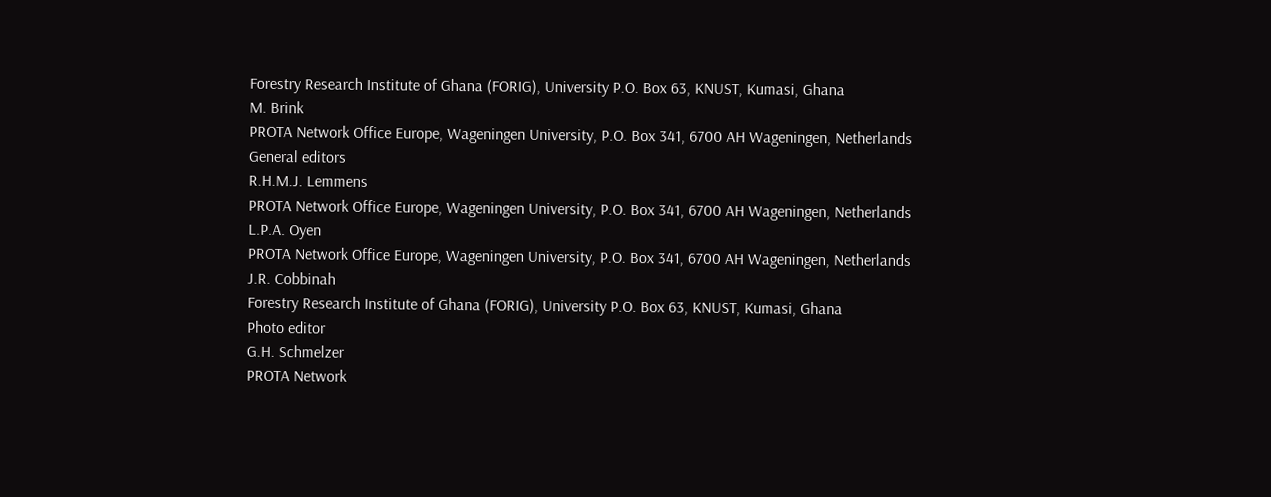Forestry Research Institute of Ghana (FORIG), University P.O. Box 63, KNUST, Kumasi, Ghana
M. Brink
PROTA Network Office Europe, Wageningen University, P.O. Box 341, 6700 AH Wageningen, Netherlands
General editors
R.H.M.J. Lemmens
PROTA Network Office Europe, Wageningen University, P.O. Box 341, 6700 AH Wageningen, Netherlands
L.P.A. Oyen
PROTA Network Office Europe, Wageningen University, P.O. Box 341, 6700 AH Wageningen, Netherlands
J.R. Cobbinah
Forestry Research Institute of Ghana (FORIG), University P.O. Box 63, KNUST, Kumasi, Ghana
Photo editor
G.H. Schmelzer
PROTA Network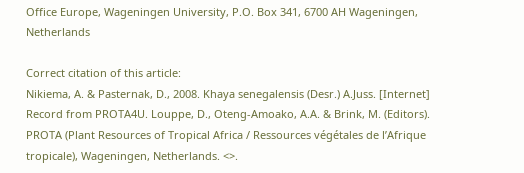Office Europe, Wageningen University, P.O. Box 341, 6700 AH Wageningen, Netherlands

Correct citation of this article:
Nikiema, A. & Pasternak, D., 2008. Khaya senegalensis (Desr.) A.Juss. [Internet] Record from PROTA4U. Louppe, D., Oteng-Amoako, A.A. & Brink, M. (Editors). PROTA (Plant Resources of Tropical Africa / Ressources végétales de l’Afrique tropicale), Wageningen, Netherlands. <>.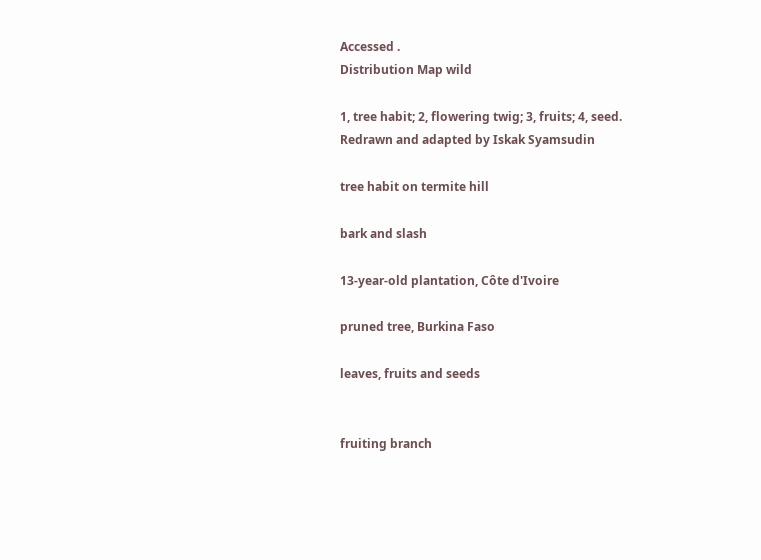Accessed .
Distribution Map wild

1, tree habit; 2, flowering twig; 3, fruits; 4, seed.
Redrawn and adapted by Iskak Syamsudin

tree habit on termite hill

bark and slash

13-year-old plantation, Côte d'Ivoire

pruned tree, Burkina Faso

leaves, fruits and seeds


fruiting branch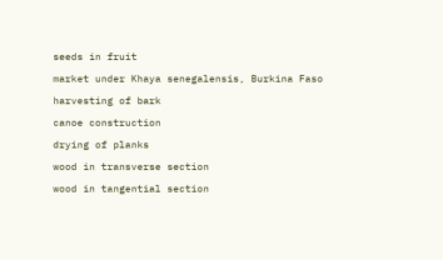seeds in fruit

market under Khaya senegalensis, Burkina Faso

harvesting of bark

canoe construction

drying of planks

wood in transverse section

wood in tangential section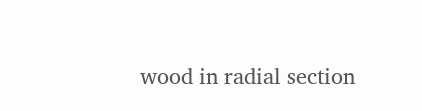wood in radial section